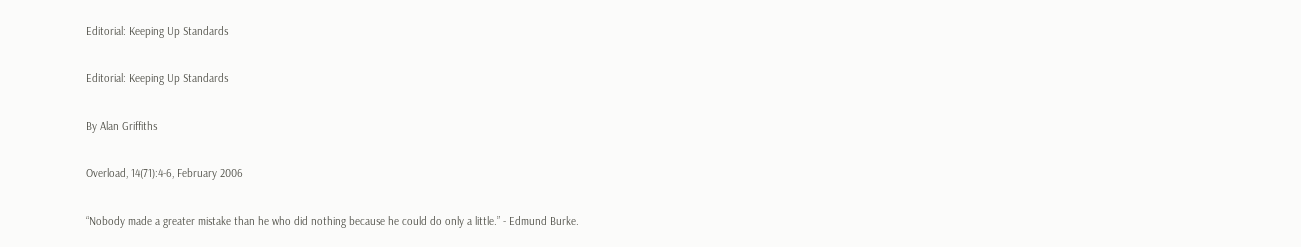Editorial: Keeping Up Standards

Editorial: Keeping Up Standards

By Alan Griffiths

Overload, 14(71):4-6, February 2006

“Nobody made a greater mistake than he who did nothing because he could do only a little.” - Edmund Burke.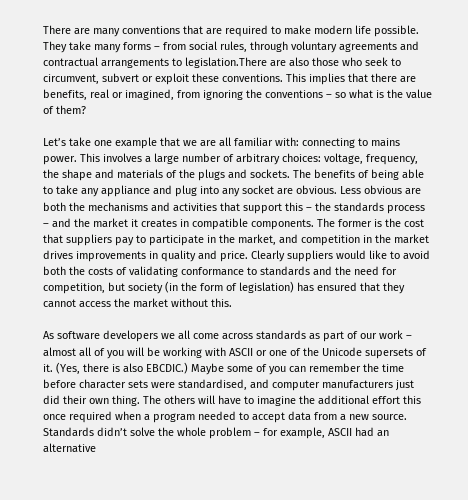There are many conventions that are required to make modern life possible. They take many forms – from social rules, through voluntary agreements and contractual arrangements to legislation.There are also those who seek to circumvent, subvert or exploit these conventions. This implies that there are benefits, real or imagined, from ignoring the conventions – so what is the value of them?

Let’s take one example that we are all familiar with: connecting to mains power. This involves a large number of arbitrary choices: voltage, frequency, the shape and materials of the plugs and sockets. The benefits of being able to take any appliance and plug into any socket are obvious. Less obvious are both the mechanisms and activities that support this – the standards process – and the market it creates in compatible components. The former is the cost that suppliers pay to participate in the market, and competition in the market drives improvements in quality and price. Clearly suppliers would like to avoid both the costs of validating conformance to standards and the need for competition, but society (in the form of legislation) has ensured that they cannot access the market without this.

As software developers we all come across standards as part of our work – almost all of you will be working with ASCII or one of the Unicode supersets of it. (Yes, there is also EBCDIC.) Maybe some of you can remember the time before character sets were standardised, and computer manufacturers just did their own thing. The others will have to imagine the additional effort this once required when a program needed to accept data from a new source. Standards didn’t solve the whole problem – for example, ASCII had an alternative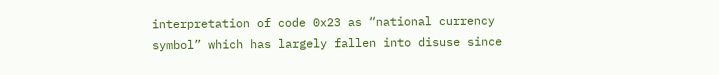interpretation of code 0x23 as “national currency symbol” which has largely fallen into disuse since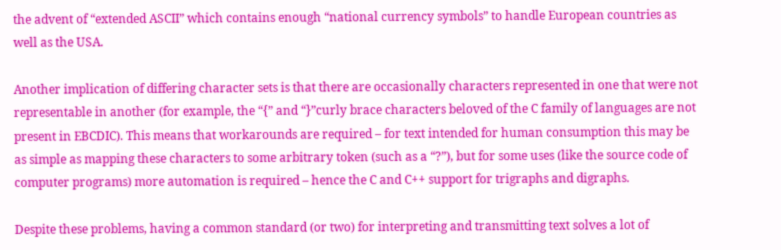the advent of “extended ASCII” which contains enough “national currency symbols” to handle European countries as well as the USA.

Another implication of differing character sets is that there are occasionally characters represented in one that were not representable in another (for example, the “{” and “}”curly brace characters beloved of the C family of languages are not present in EBCDIC). This means that workarounds are required – for text intended for human consumption this may be as simple as mapping these characters to some arbitrary token (such as a “?”), but for some uses (like the source code of computer programs) more automation is required – hence the C and C++ support for trigraphs and digraphs.

Despite these problems, having a common standard (or two) for interpreting and transmitting text solves a lot of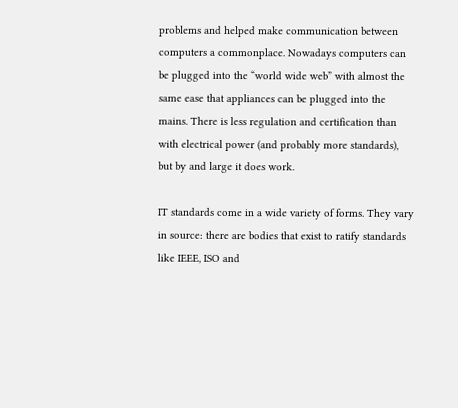problems and helped make communication between computers a commonplace. Nowadays computers can be plugged into the “world wide web” with almost the same ease that appliances can be plugged into the mains. There is less regulation and certification than with electrical power (and probably more standards), but by and large it does work.

IT standards come in a wide variety of forms. They vary in source: there are bodies that exist to ratify standards like IEEE, ISO and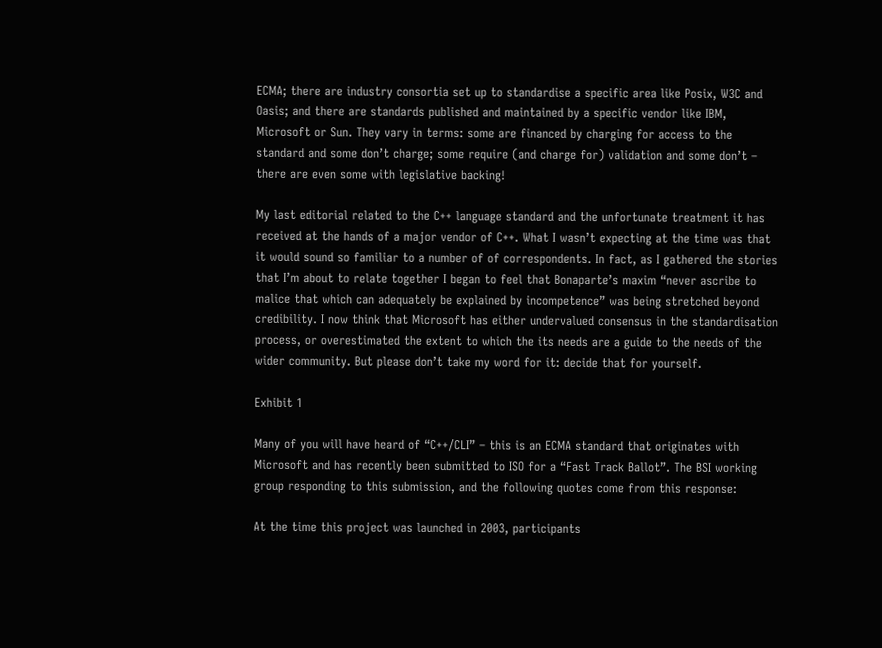ECMA; there are industry consortia set up to standardise a specific area like Posix, W3C and Oasis; and there are standards published and maintained by a specific vendor like IBM, Microsoft or Sun. They vary in terms: some are financed by charging for access to the standard and some don’t charge; some require (and charge for) validation and some don’t – there are even some with legislative backing!

My last editorial related to the C++ language standard and the unfortunate treatment it has received at the hands of a major vendor of C++. What I wasn’t expecting at the time was that it would sound so familiar to a number of of correspondents. In fact, as I gathered the stories that I’m about to relate together I began to feel that Bonaparte’s maxim “never ascribe to malice that which can adequately be explained by incompetence” was being stretched beyond credibility. I now think that Microsoft has either undervalued consensus in the standardisation process, or overestimated the extent to which the its needs are a guide to the needs of the wider community. But please don’t take my word for it: decide that for yourself.

Exhibit 1

Many of you will have heard of “C++/CLI” – this is an ECMA standard that originates with Microsoft and has recently been submitted to ISO for a “Fast Track Ballot”. The BSI working group responding to this submission, and the following quotes come from this response:

At the time this project was launched in 2003, participants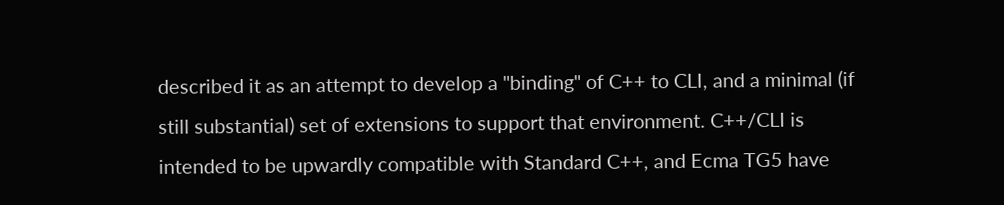described it as an attempt to develop a "binding" of C++ to CLI, and a minimal (if still substantial) set of extensions to support that environment. C++/CLI is intended to be upwardly compatible with Standard C++, and Ecma TG5 have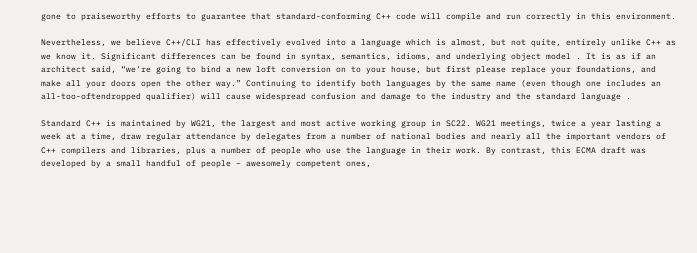gone to praiseworthy efforts to guarantee that standard-conforming C++ code will compile and run correctly in this environment.

Nevertheless, we believe C++/CLI has effectively evolved into a language which is almost, but not quite, entirely unlike C++ as we know it. Significant differences can be found in syntax, semantics, idioms, and underlying object model . It is as if an architect said, “we're going to bind a new loft conversion on to your house, but first please replace your foundations, and make all your doors open the other way.” Continuing to identify both languages by the same name (even though one includes an all-too-oftendropped qualifier) will cause widespread confusion and damage to the industry and the standard language .

Standard C++ is maintained by WG21, the largest and most active working group in SC22. WG21 meetings, twice a year lasting a week at a time, draw regular attendance by delegates from a number of national bodies and nearly all the important vendors of C++ compilers and libraries, plus a number of people who use the language in their work. By contrast, this ECMA draft was developed by a small handful of people – awesomely competent ones,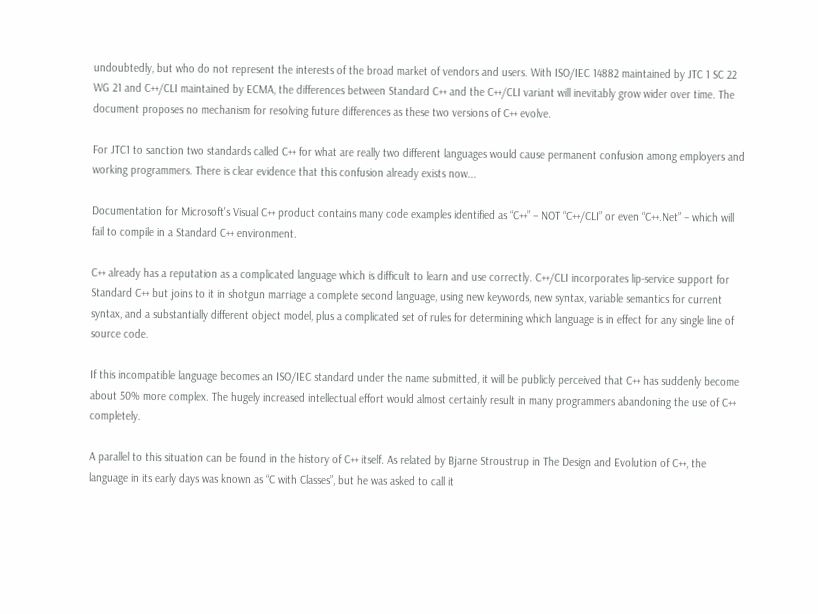undoubtedly, but who do not represent the interests of the broad market of vendors and users. With ISO/IEC 14882 maintained by JTC 1 SC 22 WG 21 and C++/CLI maintained by ECMA, the differences between Standard C++ and the C++/CLI variant will inevitably grow wider over time. The document proposes no mechanism for resolving future differences as these two versions of C++ evolve.

For JTC1 to sanction two standards called C++ for what are really two different languages would cause permanent confusion among employers and working programmers. There is clear evidence that this confusion already exists now...

Documentation for Microsoft's Visual C++ product contains many code examples identified as “C++” – NOT “C++/CLI” or even “C++.Net” – which will fail to compile in a Standard C++ environment.

C++ already has a reputation as a complicated language which is difficult to learn and use correctly. C++/CLI incorporates lip-service support for Standard C++ but joins to it in shotgun marriage a complete second language, using new keywords, new syntax, variable semantics for current syntax, and a substantially different object model, plus a complicated set of rules for determining which language is in effect for any single line of source code.

If this incompatible language becomes an ISO/IEC standard under the name submitted, it will be publicly perceived that C++ has suddenly become about 50% more complex. The hugely increased intellectual effort would almost certainly result in many programmers abandoning the use of C++ completely.

A parallel to this situation can be found in the history of C++ itself. As related by Bjarne Stroustrup in The Design and Evolution of C++, the language in its early days was known as “C with Classes”, but he was asked to call it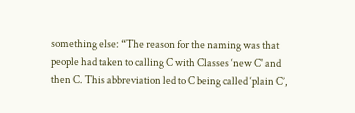something else: “The reason for the naming was that people had taken to calling C with Classes ‘new C' and then C. This abbreviation led to C being called ‘plain C’,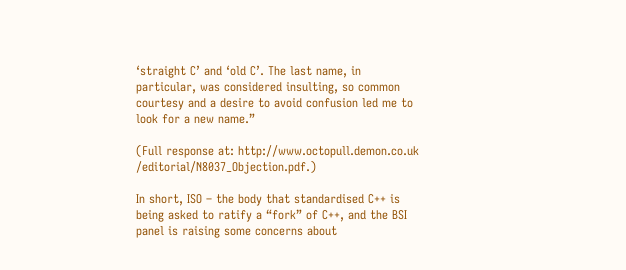‘straight C’ and ‘old C’. The last name, in particular, was considered insulting, so common courtesy and a desire to avoid confusion led me to look for a new name.”

(Full response at: http://www.octopull.demon.co.uk /editorial/N8037_Objection.pdf.)

In short, ISO – the body that standardised C++ is being asked to ratify a “fork” of C++, and the BSI panel is raising some concerns about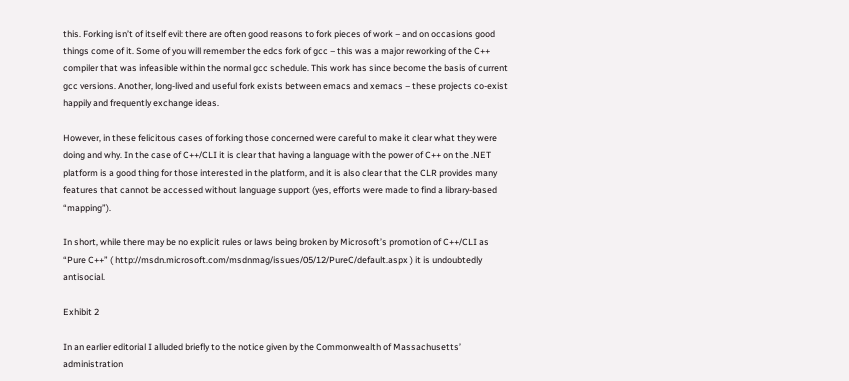this. Forking isn’t of itself evil: there are often good reasons to fork pieces of work – and on occasions good things come of it. Some of you will remember the edcs fork of gcc – this was a major reworking of the C++ compiler that was infeasible within the normal gcc schedule. This work has since become the basis of current gcc versions. Another, long-lived and useful fork exists between emacs and xemacs – these projects co-exist happily and frequently exchange ideas.

However, in these felicitous cases of forking those concerned were careful to make it clear what they were doing and why. In the case of C++/CLI it is clear that having a language with the power of C++ on the .NET platform is a good thing for those interested in the platform, and it is also clear that the CLR provides many features that cannot be accessed without language support (yes, efforts were made to find a library-based “mapping”).

In short, while there may be no explicit rules or laws being broken by Microsoft’s promotion of C++/CLI as “Pure C++” ( http://msdn.microsoft.com/msdnmag/issues/05/12/PureC/default.aspx ) it is undoubtedly antisocial.

Exhibit 2

In an earlier editorial I alluded briefly to the notice given by the Commonwealth of Massachusetts’ administration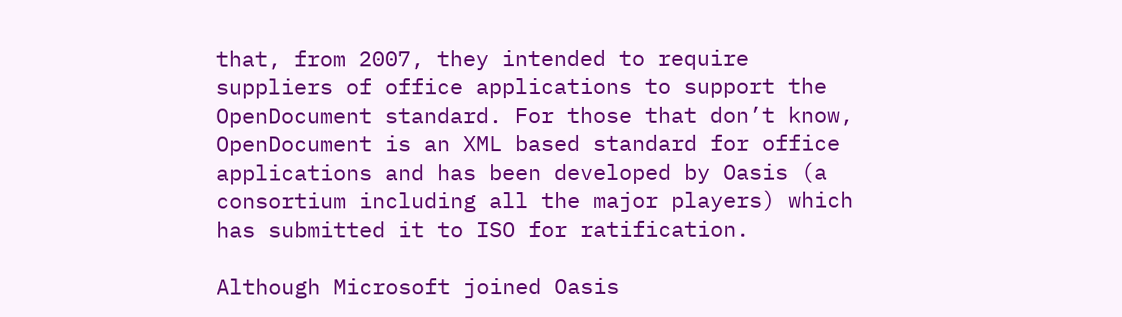that, from 2007, they intended to require suppliers of office applications to support the OpenDocument standard. For those that don’t know, OpenDocument is an XML based standard for office applications and has been developed by Oasis (a consortium including all the major players) which has submitted it to ISO for ratification.

Although Microsoft joined Oasis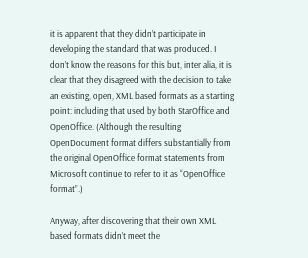it is apparent that they didn’t participate in developing the standard that was produced. I don’t know the reasons for this but, inter alia, it is clear that they disagreed with the decision to take an existing, open, XML based formats as a starting point: including that used by both StarOffice and OpenOffice. (Although the resulting OpenDocument format differs substantially from the original OpenOffice format statements from Microsoft continue to refer to it as “OpenOffice format”.)

Anyway, after discovering that their own XML based formats didn’t meet the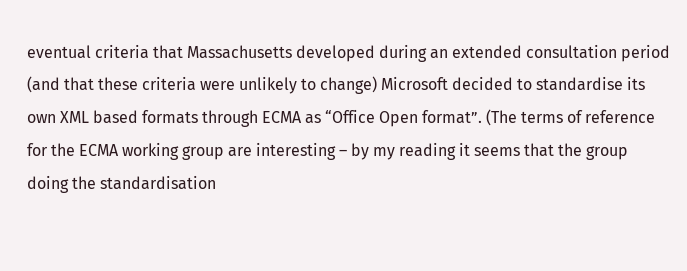eventual criteria that Massachusetts developed during an extended consultation period (and that these criteria were unlikely to change) Microsoft decided to standardise its own XML based formats through ECMA as “Office Open format”. (The terms of reference for the ECMA working group are interesting – by my reading it seems that the group doing the standardisation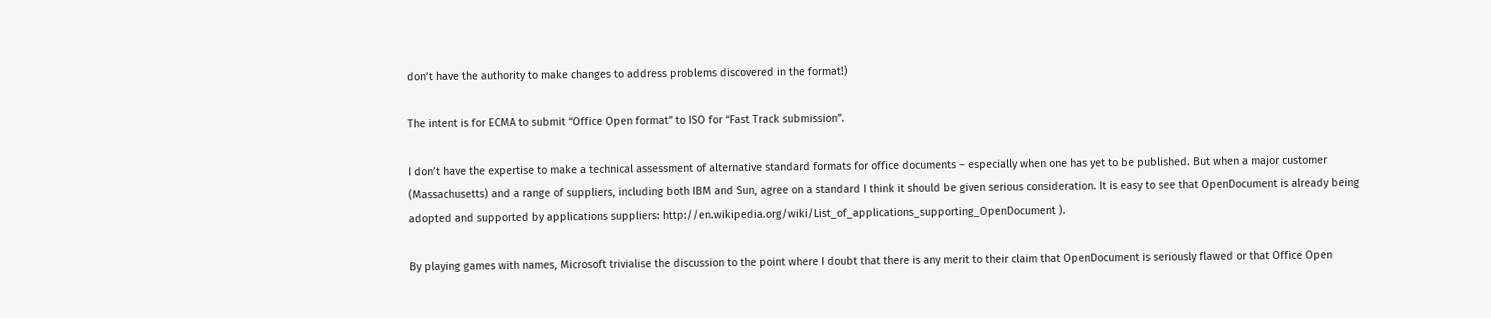don’t have the authority to make changes to address problems discovered in the format!)

The intent is for ECMA to submit “Office Open format” to ISO for “Fast Track submission”.

I don’t have the expertise to make a technical assessment of alternative standard formats for office documents – especially when one has yet to be published. But when a major customer (Massachusetts) and a range of suppliers, including both IBM and Sun, agree on a standard I think it should be given serious consideration. It is easy to see that OpenDocument is already being adopted and supported by applications suppliers: http://en.wikipedia.org/wiki/List_of_applications_supporting_OpenDocument ).

By playing games with names, Microsoft trivialise the discussion to the point where I doubt that there is any merit to their claim that OpenDocument is seriously flawed or that Office Open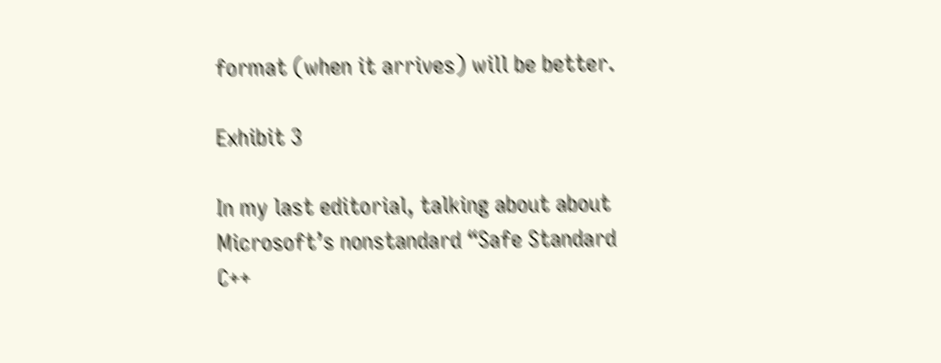format (when it arrives) will be better.

Exhibit 3

In my last editorial, talking about about Microsoft’s nonstandard “Safe Standard C++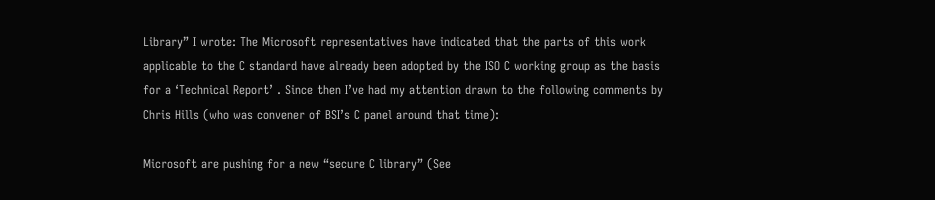Library” I wrote: The Microsoft representatives have indicated that the parts of this work applicable to the C standard have already been adopted by the ISO C working group as the basis for a ‘Technical Report’ . Since then I’ve had my attention drawn to the following comments by Chris Hills (who was convener of BSI’s C panel around that time):

Microsoft are pushing for a new “secure C library” (See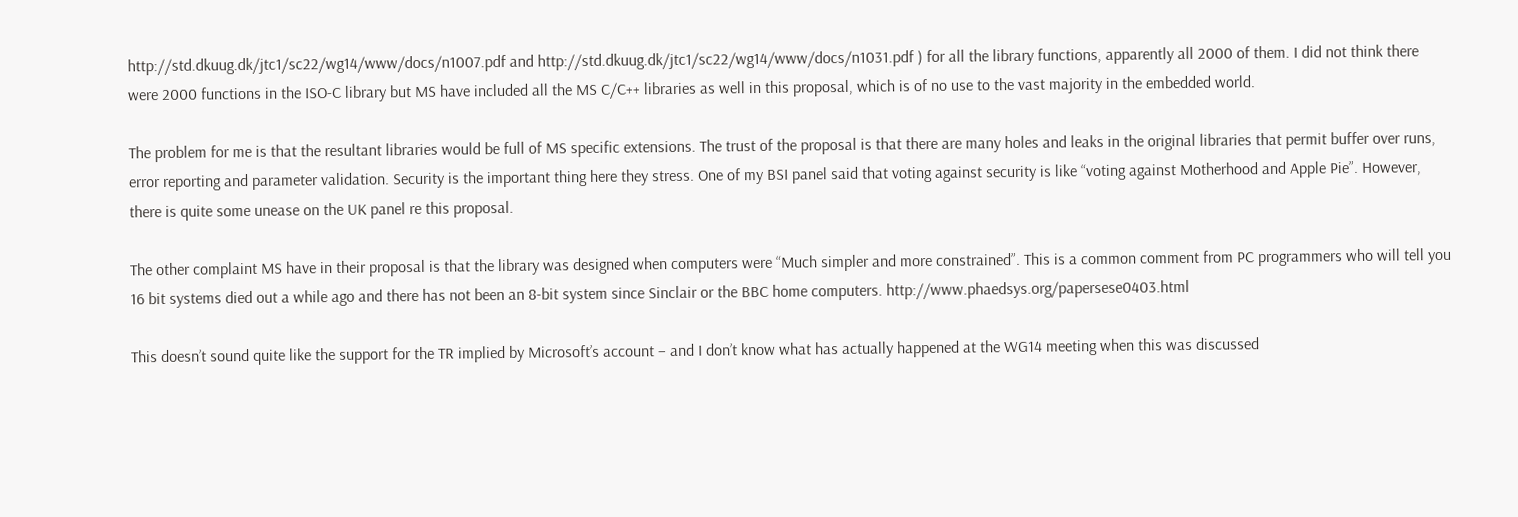http://std.dkuug.dk/jtc1/sc22/wg14/www/docs/n1007.pdf and http://std.dkuug.dk/jtc1/sc22/wg14/www/docs/n1031.pdf ) for all the library functions, apparently all 2000 of them. I did not think there were 2000 functions in the ISO-C library but MS have included all the MS C/C++ libraries as well in this proposal, which is of no use to the vast majority in the embedded world.

The problem for me is that the resultant libraries would be full of MS specific extensions. The trust of the proposal is that there are many holes and leaks in the original libraries that permit buffer over runs, error reporting and parameter validation. Security is the important thing here they stress. One of my BSI panel said that voting against security is like “voting against Motherhood and Apple Pie”. However, there is quite some unease on the UK panel re this proposal.

The other complaint MS have in their proposal is that the library was designed when computers were “Much simpler and more constrained”. This is a common comment from PC programmers who will tell you 16 bit systems died out a while ago and there has not been an 8-bit system since Sinclair or the BBC home computers. http://www.phaedsys.org/papersese0403.html

This doesn’t sound quite like the support for the TR implied by Microsoft’s account – and I don’t know what has actually happened at the WG14 meeting when this was discussed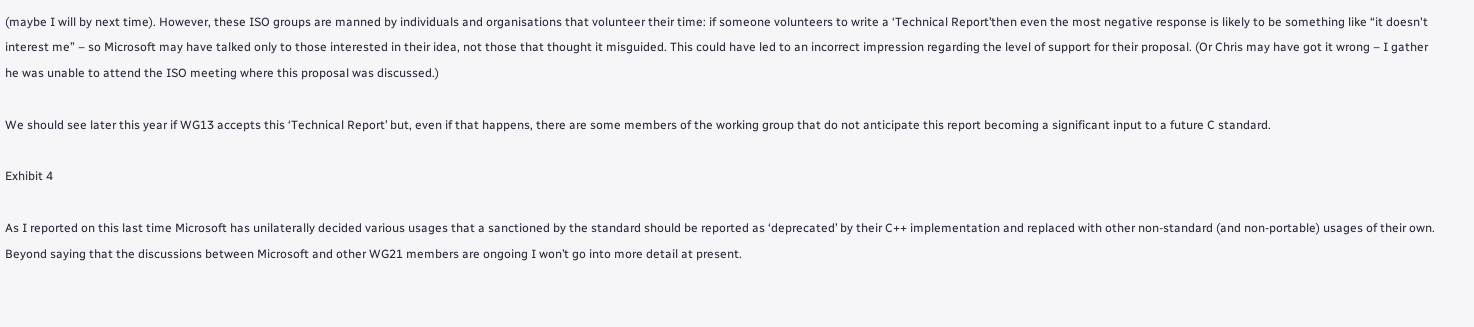(maybe I will by next time). However, these ISO groups are manned by individuals and organisations that volunteer their time: if someone volunteers to write a ‘Technical Report’then even the most negative response is likely to be something like “it doesn't interest me” – so Microsoft may have talked only to those interested in their idea, not those that thought it misguided. This could have led to an incorrect impression regarding the level of support for their proposal. (Or Chris may have got it wrong – I gather he was unable to attend the ISO meeting where this proposal was discussed.)

We should see later this year if WG13 accepts this ‘Technical Report’ but, even if that happens, there are some members of the working group that do not anticipate this report becoming a significant input to a future C standard.

Exhibit 4

As I reported on this last time Microsoft has unilaterally decided various usages that a sanctioned by the standard should be reported as ‘deprecated’ by their C++ implementation and replaced with other non-standard (and non-portable) usages of their own. Beyond saying that the discussions between Microsoft and other WG21 members are ongoing I won’t go into more detail at present.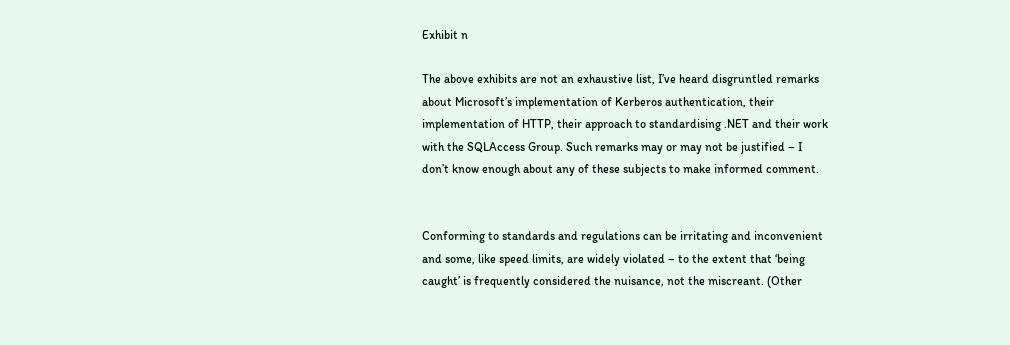Exhibit n

The above exhibits are not an exhaustive list, I’ve heard disgruntled remarks about Microsoft’s implementation of Kerberos authentication, their implementation of HTTP, their approach to standardising .NET and their work with the SQLAccess Group. Such remarks may or may not be justified – I don’t know enough about any of these subjects to make informed comment.


Conforming to standards and regulations can be irritating and inconvenient and some, like speed limits, are widely violated – to the extent that ‘being caught’ is frequently considered the nuisance, not the miscreant. (Other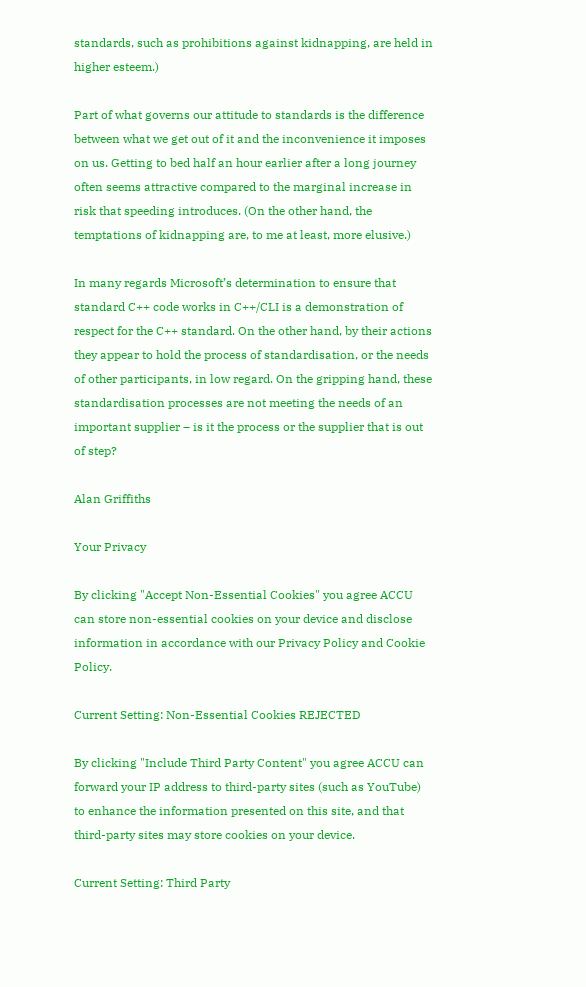standards, such as prohibitions against kidnapping, are held in higher esteem.)

Part of what governs our attitude to standards is the difference between what we get out of it and the inconvenience it imposes on us. Getting to bed half an hour earlier after a long journey often seems attractive compared to the marginal increase in risk that speeding introduces. (On the other hand, the temptations of kidnapping are, to me at least, more elusive.)

In many regards Microsoft’s determination to ensure that standard C++ code works in C++/CLI is a demonstration of respect for the C++ standard. On the other hand, by their actions they appear to hold the process of standardisation, or the needs of other participants, in low regard. On the gripping hand, these standardisation processes are not meeting the needs of an important supplier – is it the process or the supplier that is out of step?

Alan Griffiths

Your Privacy

By clicking "Accept Non-Essential Cookies" you agree ACCU can store non-essential cookies on your device and disclose information in accordance with our Privacy Policy and Cookie Policy.

Current Setting: Non-Essential Cookies REJECTED

By clicking "Include Third Party Content" you agree ACCU can forward your IP address to third-party sites (such as YouTube) to enhance the information presented on this site, and that third-party sites may store cookies on your device.

Current Setting: Third Party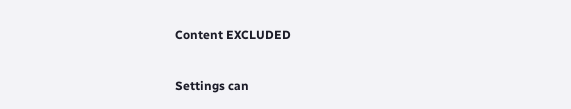Content EXCLUDED

Settings can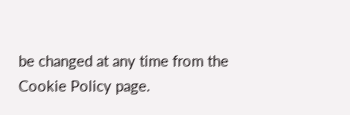be changed at any time from the Cookie Policy page.